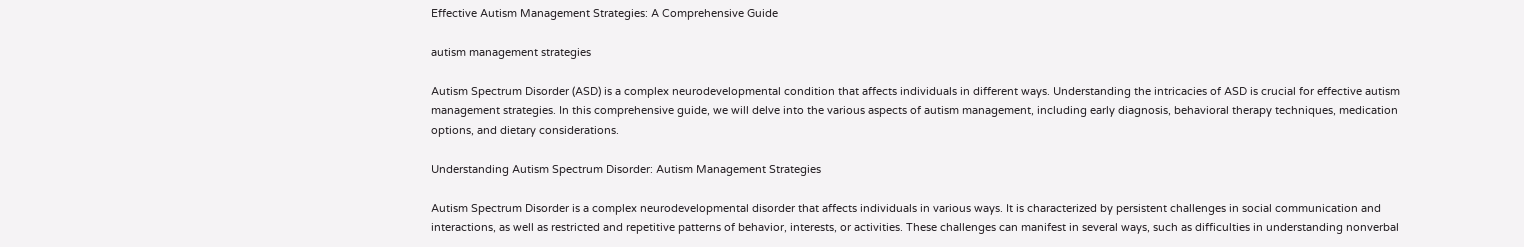Effective Autism Management Strategies: A Comprehensive Guide

autism management strategies

Autism Spectrum Disorder (ASD) is a complex neurodevelopmental condition that affects individuals in different ways. Understanding the intricacies of ASD is crucial for effective autism management strategies. In this comprehensive guide, we will delve into the various aspects of autism management, including early diagnosis, behavioral therapy techniques, medication options, and dietary considerations.

Understanding Autism Spectrum Disorder: Autism Management Strategies

Autism Spectrum Disorder is a complex neurodevelopmental disorder that affects individuals in various ways. It is characterized by persistent challenges in social communication and interactions, as well as restricted and repetitive patterns of behavior, interests, or activities. These challenges can manifest in several ways, such as difficulties in understanding nonverbal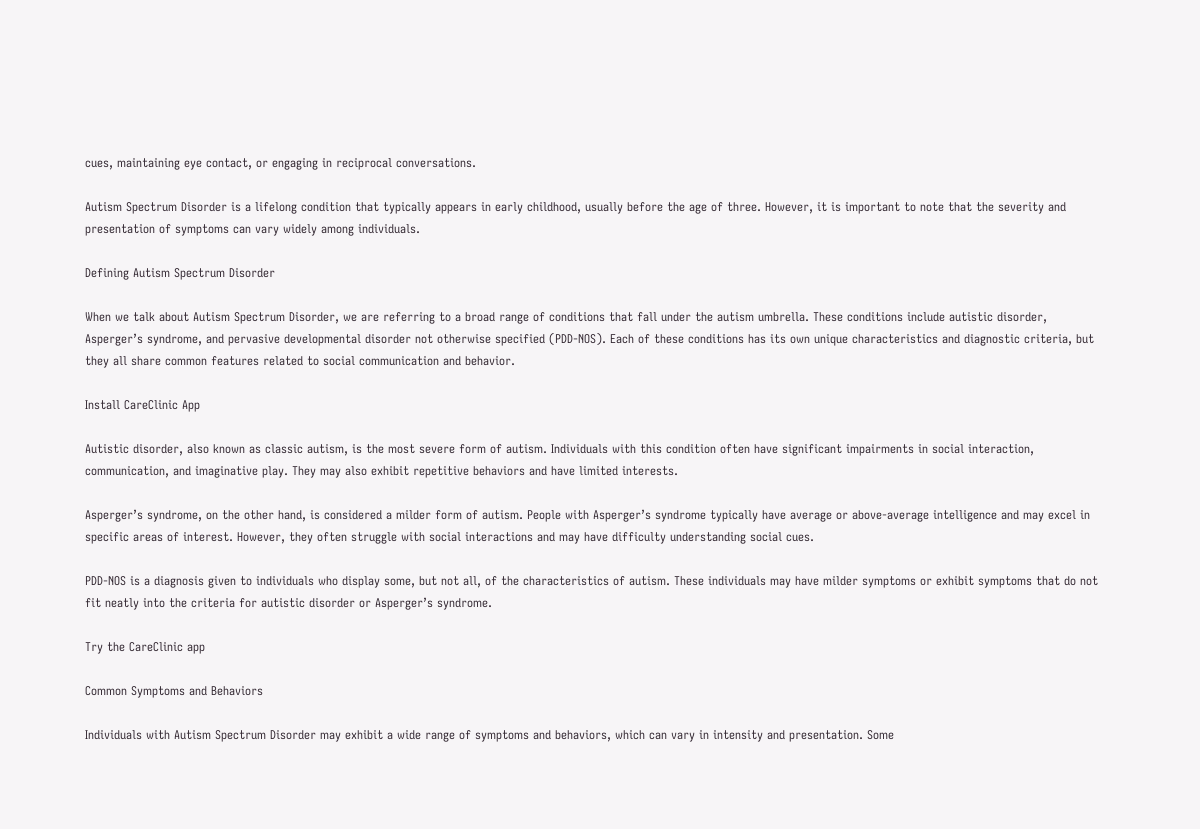cues, maintaining eye contact, or engaging in reciprocal conversations.

Autism Spectrum Disorder is a lifelong condition that typically appears in early childhood, usually before the age of three. However, it is important to note that the severity and presentation of symptoms can vary widely among individuals.

Defining Autism Spectrum Disorder

When we talk about Autism Spectrum Disorder, we are referring to a broad range of conditions that fall under the autism umbrella. These conditions include autistic disorder, Asperger’s syndrome, and pervasive developmental disorder not otherwise specified (PDD-NOS). Each of these conditions has its own unique characteristics and diagnostic criteria, but they all share common features related to social communication and behavior.

Install CareClinic App

Autistic disorder, also known as classic autism, is the most severe form of autism. Individuals with this condition often have significant impairments in social interaction, communication, and imaginative play. They may also exhibit repetitive behaviors and have limited interests.

Asperger’s syndrome, on the other hand, is considered a milder form of autism. People with Asperger’s syndrome typically have average or above-average intelligence and may excel in specific areas of interest. However, they often struggle with social interactions and may have difficulty understanding social cues.

PDD-NOS is a diagnosis given to individuals who display some, but not all, of the characteristics of autism. These individuals may have milder symptoms or exhibit symptoms that do not fit neatly into the criteria for autistic disorder or Asperger’s syndrome.

Try the CareClinic app

Common Symptoms and Behaviors

Individuals with Autism Spectrum Disorder may exhibit a wide range of symptoms and behaviors, which can vary in intensity and presentation. Some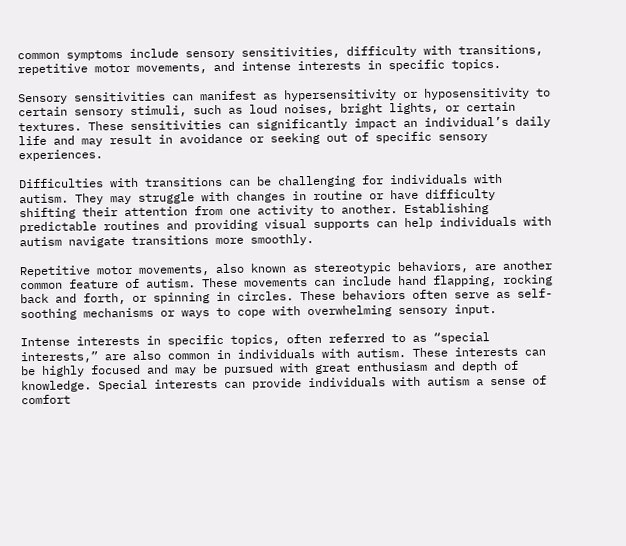common symptoms include sensory sensitivities, difficulty with transitions, repetitive motor movements, and intense interests in specific topics.

Sensory sensitivities can manifest as hypersensitivity or hyposensitivity to certain sensory stimuli, such as loud noises, bright lights, or certain textures. These sensitivities can significantly impact an individual’s daily life and may result in avoidance or seeking out of specific sensory experiences.

Difficulties with transitions can be challenging for individuals with autism. They may struggle with changes in routine or have difficulty shifting their attention from one activity to another. Establishing predictable routines and providing visual supports can help individuals with autism navigate transitions more smoothly.

Repetitive motor movements, also known as stereotypic behaviors, are another common feature of autism. These movements can include hand flapping, rocking back and forth, or spinning in circles. These behaviors often serve as self-soothing mechanisms or ways to cope with overwhelming sensory input.

Intense interests in specific topics, often referred to as “special interests,” are also common in individuals with autism. These interests can be highly focused and may be pursued with great enthusiasm and depth of knowledge. Special interests can provide individuals with autism a sense of comfort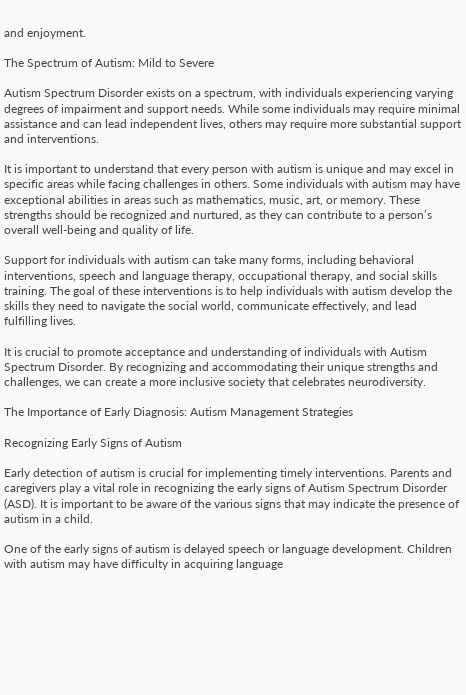and enjoyment.

The Spectrum of Autism: Mild to Severe

Autism Spectrum Disorder exists on a spectrum, with individuals experiencing varying degrees of impairment and support needs. While some individuals may require minimal assistance and can lead independent lives, others may require more substantial support and interventions.

It is important to understand that every person with autism is unique and may excel in specific areas while facing challenges in others. Some individuals with autism may have exceptional abilities in areas such as mathematics, music, art, or memory. These strengths should be recognized and nurtured, as they can contribute to a person’s overall well-being and quality of life.

Support for individuals with autism can take many forms, including behavioral interventions, speech and language therapy, occupational therapy, and social skills training. The goal of these interventions is to help individuals with autism develop the skills they need to navigate the social world, communicate effectively, and lead fulfilling lives.

It is crucial to promote acceptance and understanding of individuals with Autism Spectrum Disorder. By recognizing and accommodating their unique strengths and challenges, we can create a more inclusive society that celebrates neurodiversity.

The Importance of Early Diagnosis: Autism Management Strategies

Recognizing Early Signs of Autism

Early detection of autism is crucial for implementing timely interventions. Parents and caregivers play a vital role in recognizing the early signs of Autism Spectrum Disorder (ASD). It is important to be aware of the various signs that may indicate the presence of autism in a child.

One of the early signs of autism is delayed speech or language development. Children with autism may have difficulty in acquiring language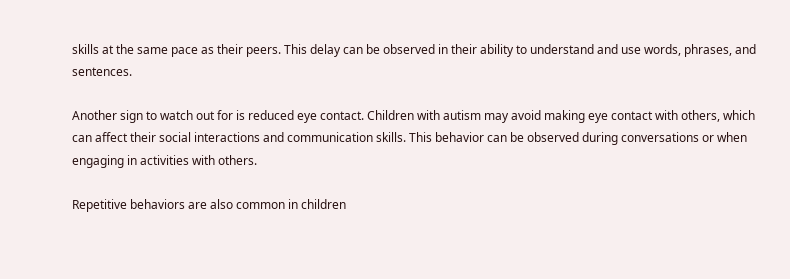skills at the same pace as their peers. This delay can be observed in their ability to understand and use words, phrases, and sentences.

Another sign to watch out for is reduced eye contact. Children with autism may avoid making eye contact with others, which can affect their social interactions and communication skills. This behavior can be observed during conversations or when engaging in activities with others.

Repetitive behaviors are also common in children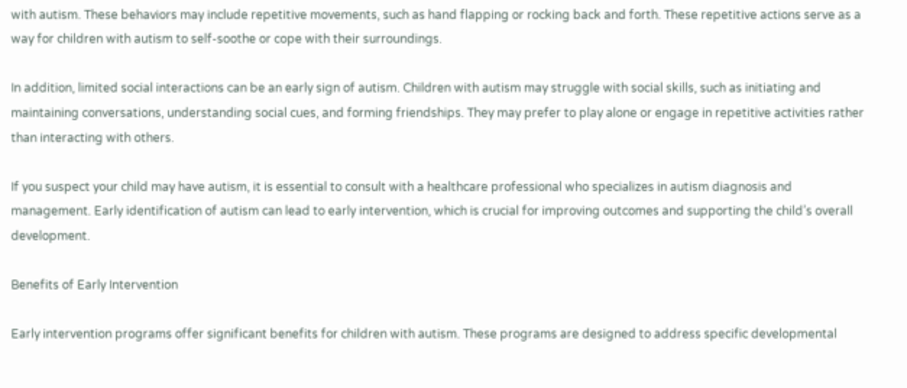with autism. These behaviors may include repetitive movements, such as hand flapping or rocking back and forth. These repetitive actions serve as a way for children with autism to self-soothe or cope with their surroundings.

In addition, limited social interactions can be an early sign of autism. Children with autism may struggle with social skills, such as initiating and maintaining conversations, understanding social cues, and forming friendships. They may prefer to play alone or engage in repetitive activities rather than interacting with others.

If you suspect your child may have autism, it is essential to consult with a healthcare professional who specializes in autism diagnosis and management. Early identification of autism can lead to early intervention, which is crucial for improving outcomes and supporting the child’s overall development.

Benefits of Early Intervention

Early intervention programs offer significant benefits for children with autism. These programs are designed to address specific developmental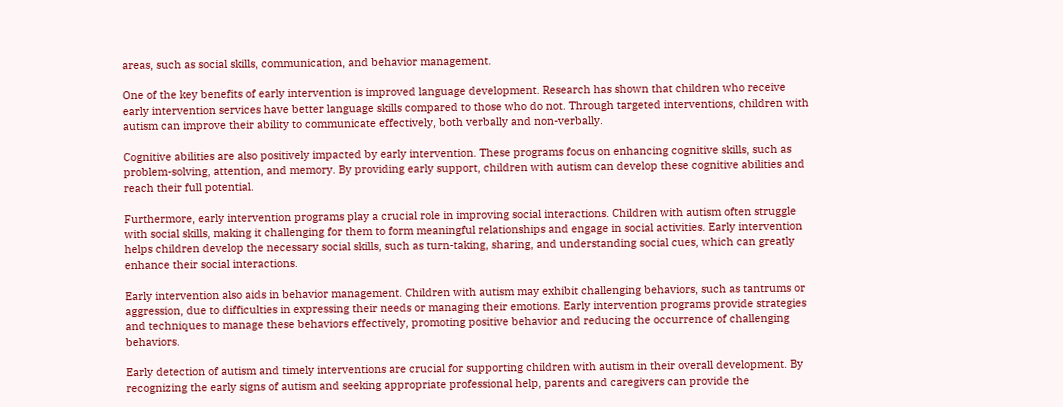areas, such as social skills, communication, and behavior management.

One of the key benefits of early intervention is improved language development. Research has shown that children who receive early intervention services have better language skills compared to those who do not. Through targeted interventions, children with autism can improve their ability to communicate effectively, both verbally and non-verbally.

Cognitive abilities are also positively impacted by early intervention. These programs focus on enhancing cognitive skills, such as problem-solving, attention, and memory. By providing early support, children with autism can develop these cognitive abilities and reach their full potential.

Furthermore, early intervention programs play a crucial role in improving social interactions. Children with autism often struggle with social skills, making it challenging for them to form meaningful relationships and engage in social activities. Early intervention helps children develop the necessary social skills, such as turn-taking, sharing, and understanding social cues, which can greatly enhance their social interactions.

Early intervention also aids in behavior management. Children with autism may exhibit challenging behaviors, such as tantrums or aggression, due to difficulties in expressing their needs or managing their emotions. Early intervention programs provide strategies and techniques to manage these behaviors effectively, promoting positive behavior and reducing the occurrence of challenging behaviors.

Early detection of autism and timely interventions are crucial for supporting children with autism in their overall development. By recognizing the early signs of autism and seeking appropriate professional help, parents and caregivers can provide the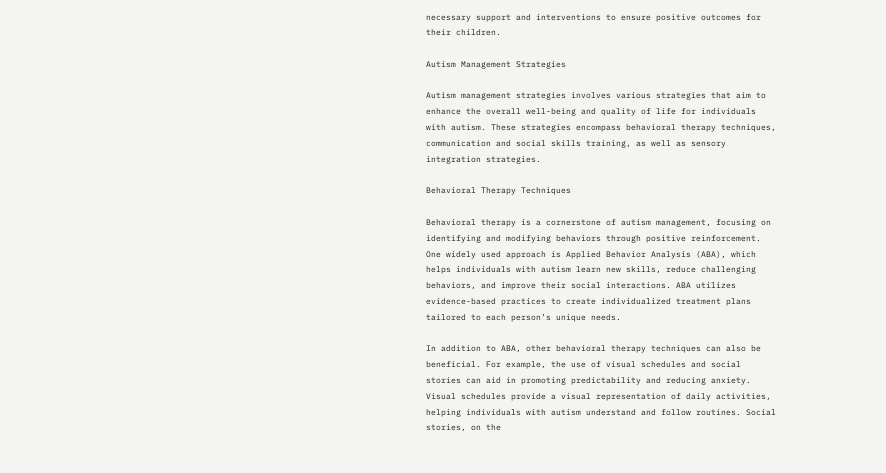necessary support and interventions to ensure positive outcomes for their children.

Autism Management Strategies

Autism management strategies involves various strategies that aim to enhance the overall well-being and quality of life for individuals with autism. These strategies encompass behavioral therapy techniques, communication and social skills training, as well as sensory integration strategies.

Behavioral Therapy Techniques

Behavioral therapy is a cornerstone of autism management, focusing on identifying and modifying behaviors through positive reinforcement. One widely used approach is Applied Behavior Analysis (ABA), which helps individuals with autism learn new skills, reduce challenging behaviors, and improve their social interactions. ABA utilizes evidence-based practices to create individualized treatment plans tailored to each person’s unique needs.

In addition to ABA, other behavioral therapy techniques can also be beneficial. For example, the use of visual schedules and social stories can aid in promoting predictability and reducing anxiety. Visual schedules provide a visual representation of daily activities, helping individuals with autism understand and follow routines. Social stories, on the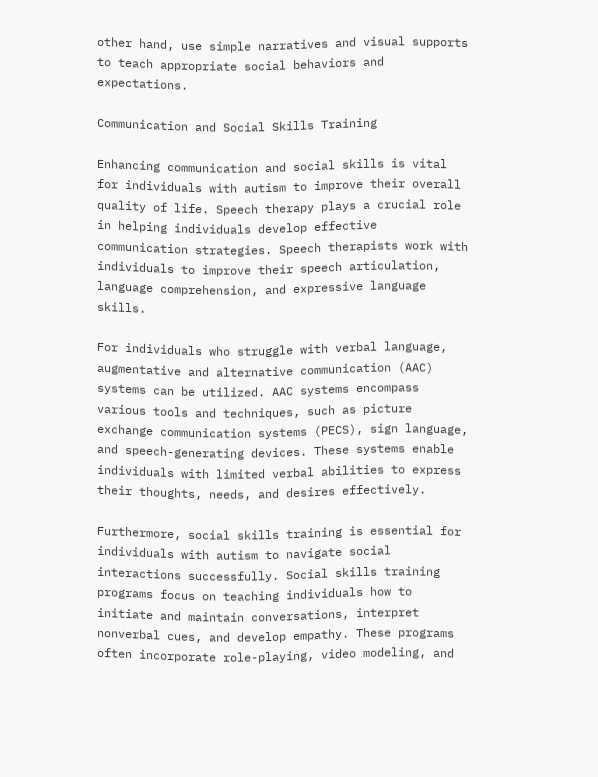other hand, use simple narratives and visual supports to teach appropriate social behaviors and expectations.

Communication and Social Skills Training

Enhancing communication and social skills is vital for individuals with autism to improve their overall quality of life. Speech therapy plays a crucial role in helping individuals develop effective communication strategies. Speech therapists work with individuals to improve their speech articulation, language comprehension, and expressive language skills.

For individuals who struggle with verbal language, augmentative and alternative communication (AAC) systems can be utilized. AAC systems encompass various tools and techniques, such as picture exchange communication systems (PECS), sign language, and speech-generating devices. These systems enable individuals with limited verbal abilities to express their thoughts, needs, and desires effectively.

Furthermore, social skills training is essential for individuals with autism to navigate social interactions successfully. Social skills training programs focus on teaching individuals how to initiate and maintain conversations, interpret nonverbal cues, and develop empathy. These programs often incorporate role-playing, video modeling, and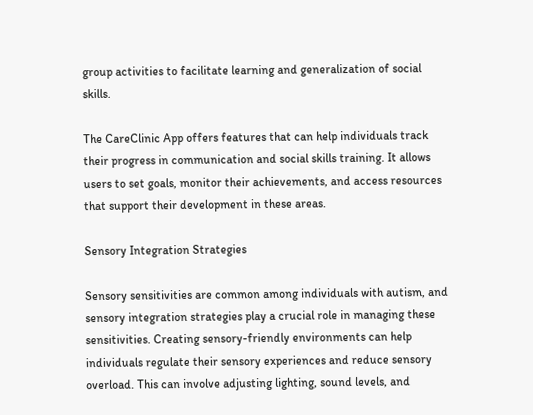group activities to facilitate learning and generalization of social skills.

The CareClinic App offers features that can help individuals track their progress in communication and social skills training. It allows users to set goals, monitor their achievements, and access resources that support their development in these areas.

Sensory Integration Strategies

Sensory sensitivities are common among individuals with autism, and sensory integration strategies play a crucial role in managing these sensitivities. Creating sensory-friendly environments can help individuals regulate their sensory experiences and reduce sensory overload. This can involve adjusting lighting, sound levels, and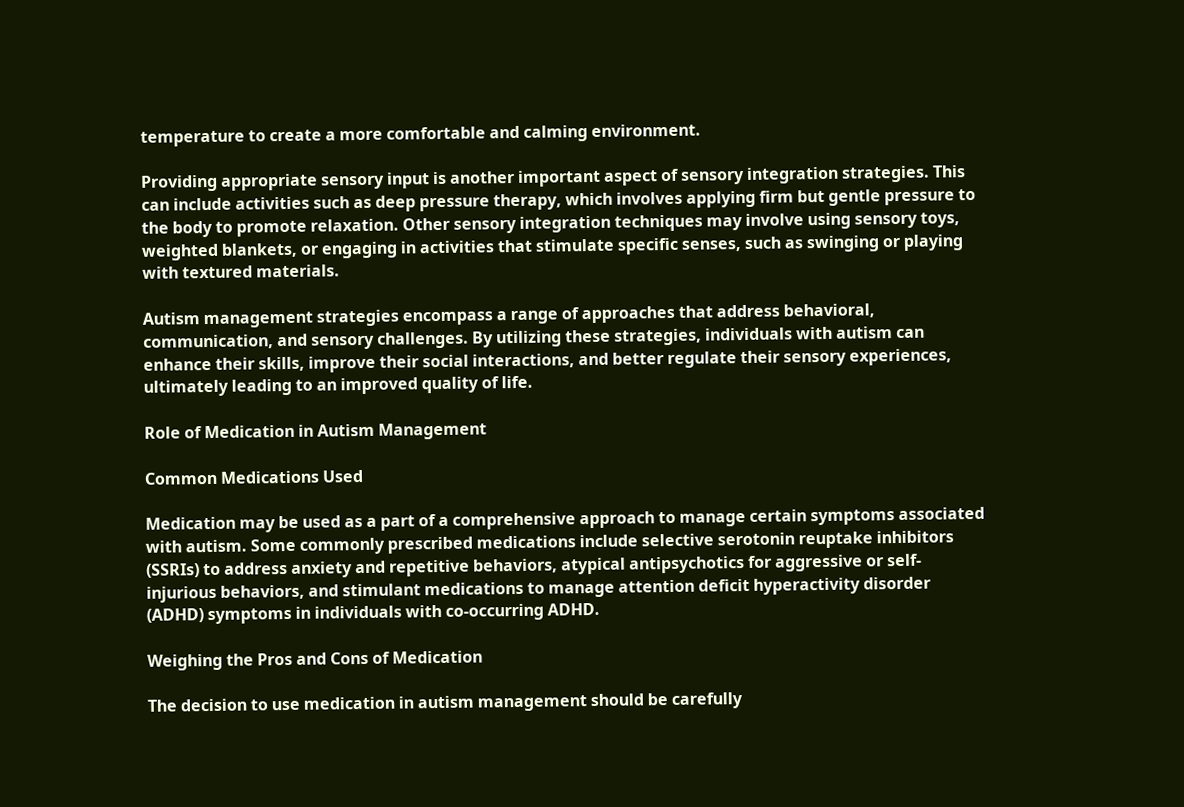temperature to create a more comfortable and calming environment.

Providing appropriate sensory input is another important aspect of sensory integration strategies. This can include activities such as deep pressure therapy, which involves applying firm but gentle pressure to the body to promote relaxation. Other sensory integration techniques may involve using sensory toys, weighted blankets, or engaging in activities that stimulate specific senses, such as swinging or playing with textured materials.

Autism management strategies encompass a range of approaches that address behavioral, communication, and sensory challenges. By utilizing these strategies, individuals with autism can enhance their skills, improve their social interactions, and better regulate their sensory experiences, ultimately leading to an improved quality of life.

Role of Medication in Autism Management

Common Medications Used

Medication may be used as a part of a comprehensive approach to manage certain symptoms associated with autism. Some commonly prescribed medications include selective serotonin reuptake inhibitors (SSRIs) to address anxiety and repetitive behaviors, atypical antipsychotics for aggressive or self-injurious behaviors, and stimulant medications to manage attention deficit hyperactivity disorder (ADHD) symptoms in individuals with co-occurring ADHD.

Weighing the Pros and Cons of Medication

The decision to use medication in autism management should be carefully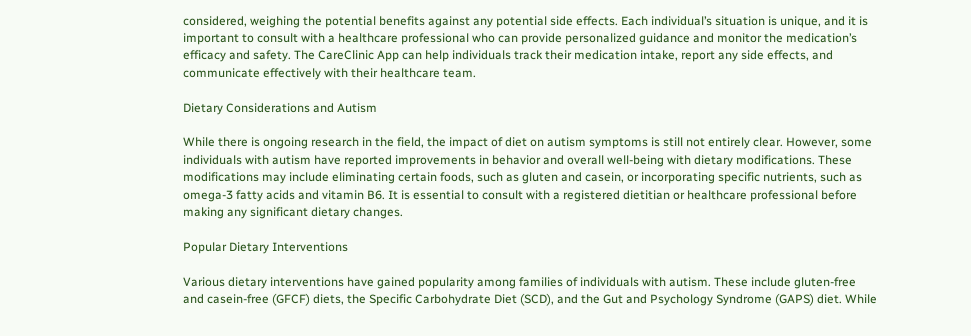considered, weighing the potential benefits against any potential side effects. Each individual’s situation is unique, and it is important to consult with a healthcare professional who can provide personalized guidance and monitor the medication’s efficacy and safety. The CareClinic App can help individuals track their medication intake, report any side effects, and communicate effectively with their healthcare team.

Dietary Considerations and Autism

While there is ongoing research in the field, the impact of diet on autism symptoms is still not entirely clear. However, some individuals with autism have reported improvements in behavior and overall well-being with dietary modifications. These modifications may include eliminating certain foods, such as gluten and casein, or incorporating specific nutrients, such as omega-3 fatty acids and vitamin B6. It is essential to consult with a registered dietitian or healthcare professional before making any significant dietary changes.

Popular Dietary Interventions

Various dietary interventions have gained popularity among families of individuals with autism. These include gluten-free and casein-free (GFCF) diets, the Specific Carbohydrate Diet (SCD), and the Gut and Psychology Syndrome (GAPS) diet. While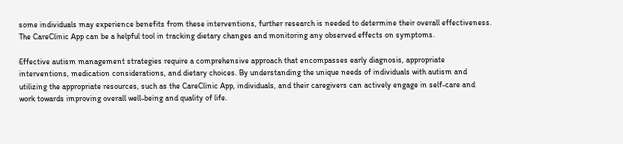some individuals may experience benefits from these interventions, further research is needed to determine their overall effectiveness. The CareClinic App can be a helpful tool in tracking dietary changes and monitoring any observed effects on symptoms.

Effective autism management strategies require a comprehensive approach that encompasses early diagnosis, appropriate interventions, medication considerations, and dietary choices. By understanding the unique needs of individuals with autism and utilizing the appropriate resources, such as the CareClinic App, individuals, and their caregivers can actively engage in self-care and work towards improving overall well-being and quality of life.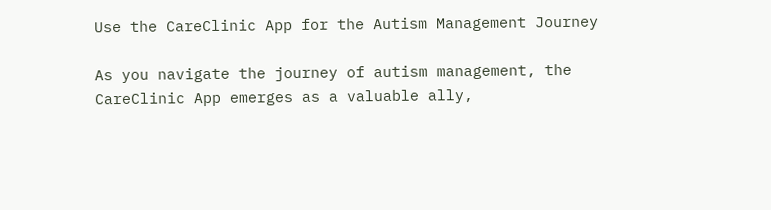Use the CareClinic App for the Autism Management Journey

As you navigate the journey of autism management, the CareClinic App emerges as a valuable ally,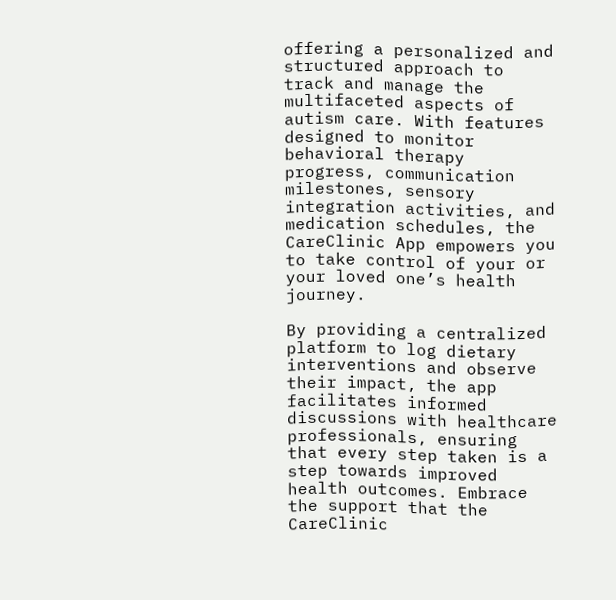offering a personalized and structured approach to track and manage the multifaceted aspects of autism care. With features designed to monitor behavioral therapy progress, communication milestones, sensory integration activities, and medication schedules, the CareClinic App empowers you to take control of your or your loved one’s health journey.

By providing a centralized platform to log dietary interventions and observe their impact, the app facilitates informed discussions with healthcare professionals, ensuring that every step taken is a step towards improved health outcomes. Embrace the support that the CareClinic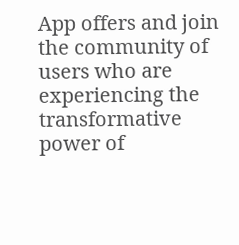App offers and join the community of users who are experiencing the transformative power of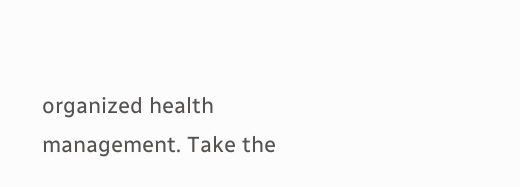organized health management. Take the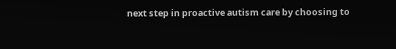next step in proactive autism care by choosing to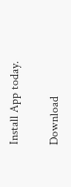Install App today.

Download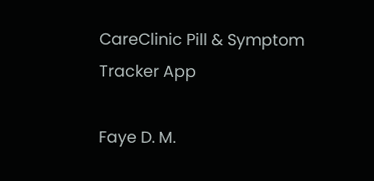CareClinic Pill & Symptom Tracker App

Faye D. M.